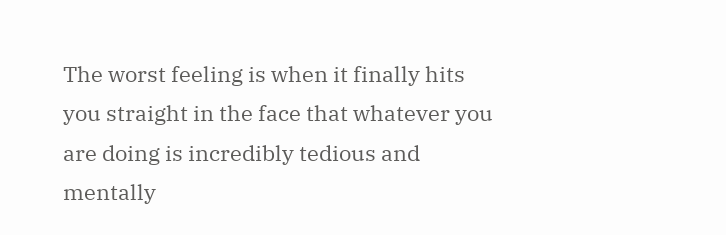The worst feeling is when it finally hits you straight in the face that whatever you are doing is incredibly tedious and mentally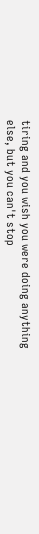tiring and you wish you were doing anything else, but you can't stop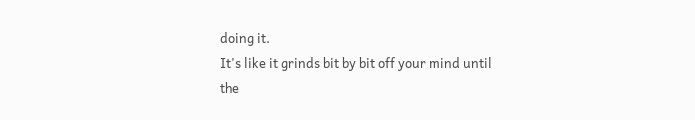doing it.
It's like it grinds bit by bit off your mind until the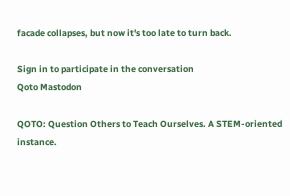facade collapses, but now it's too late to turn back.

Sign in to participate in the conversation
Qoto Mastodon

QOTO: Question Others to Teach Ourselves. A STEM-oriented instance.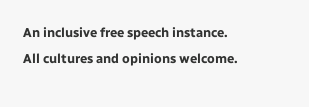An inclusive free speech instance.
All cultures and opinions welcome.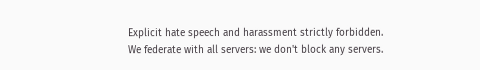Explicit hate speech and harassment strictly forbidden.
We federate with all servers: we don't block any servers.